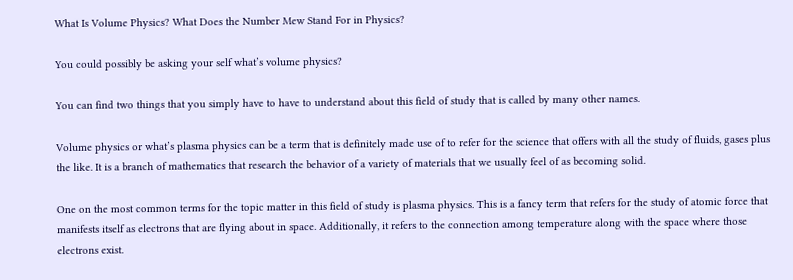What Is Volume Physics? What Does the Number Mew Stand For in Physics?

You could possibly be asking your self what’s volume physics?

You can find two things that you simply have to have to understand about this field of study that is called by many other names.

Volume physics or what’s plasma physics can be a term that is definitely made use of to refer for the science that offers with all the study of fluids, gases plus the like. It is a branch of mathematics that research the behavior of a variety of materials that we usually feel of as becoming solid.

One on the most common terms for the topic matter in this field of study is plasma physics. This is a fancy term that refers for the study of atomic force that manifests itself as electrons that are flying about in space. Additionally, it refers to the connection among temperature along with the space where those electrons exist.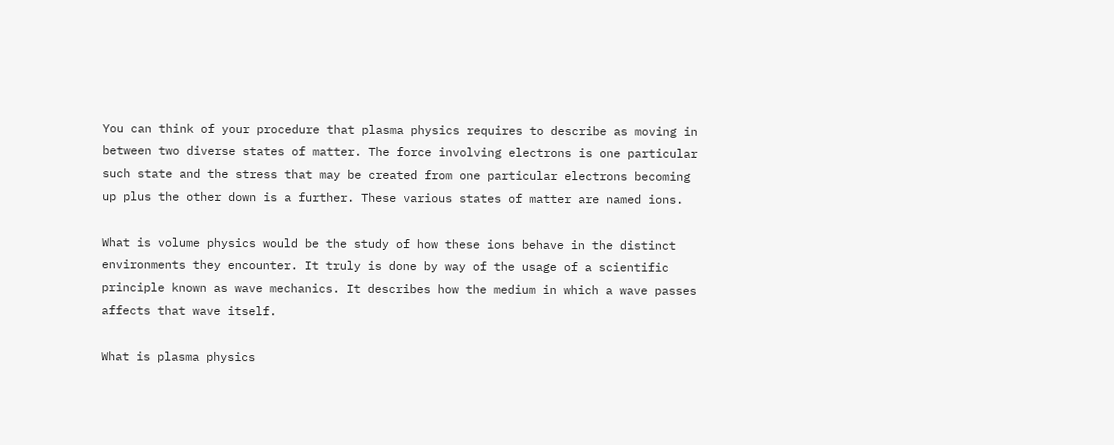You can think of your procedure that plasma physics requires to describe as moving in between two diverse states of matter. The force involving electrons is one particular such state and the stress that may be created from one particular electrons becoming up plus the other down is a further. These various states of matter are named ions.

What is volume physics would be the study of how these ions behave in the distinct environments they encounter. It truly is done by way of the usage of a scientific principle known as wave mechanics. It describes how the medium in which a wave passes affects that wave itself.

What is plasma physics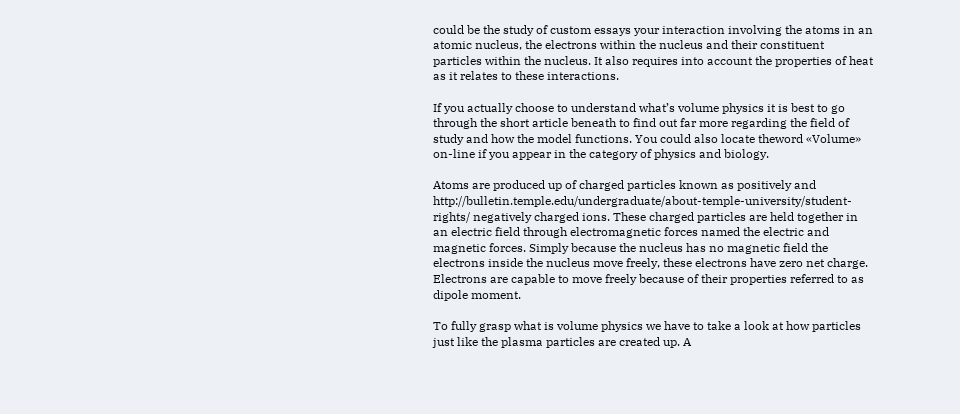could be the study of custom essays your interaction involving the atoms in an atomic nucleus, the electrons within the nucleus and their constituent particles within the nucleus. It also requires into account the properties of heat as it relates to these interactions.

If you actually choose to understand what’s volume physics it is best to go through the short article beneath to find out far more regarding the field of study and how the model functions. You could also locate theword «Volume» on-line if you appear in the category of physics and biology.

Atoms are produced up of charged particles known as positively and http://bulletin.temple.edu/undergraduate/about-temple-university/student-rights/ negatively charged ions. These charged particles are held together in an electric field through electromagnetic forces named the electric and magnetic forces. Simply because the nucleus has no magnetic field the electrons inside the nucleus move freely, these electrons have zero net charge. Electrons are capable to move freely because of their properties referred to as dipole moment.

To fully grasp what is volume physics we have to take a look at how particles just like the plasma particles are created up. A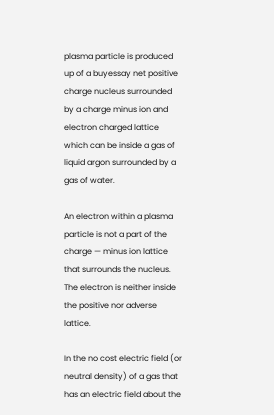plasma particle is produced up of a buyessay net positive charge nucleus surrounded by a charge minus ion and electron charged lattice which can be inside a gas of liquid argon surrounded by a gas of water.

An electron within a plasma particle is not a part of the charge — minus ion lattice that surrounds the nucleus. The electron is neither inside the positive nor adverse lattice.

In the no cost electric field (or neutral density) of a gas that has an electric field about the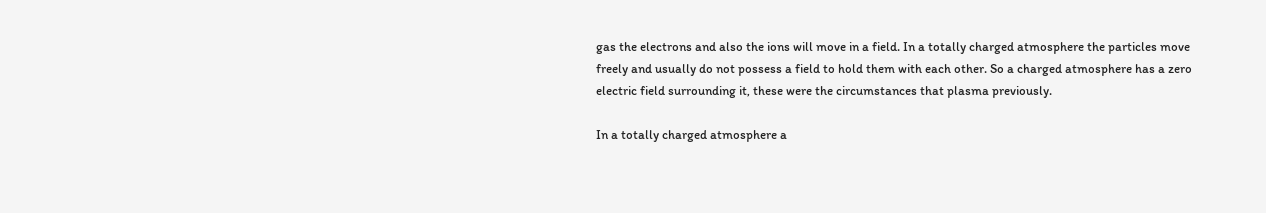gas the electrons and also the ions will move in a field. In a totally charged atmosphere the particles move freely and usually do not possess a field to hold them with each other. So a charged atmosphere has a zero electric field surrounding it, these were the circumstances that plasma previously.

In a totally charged atmosphere a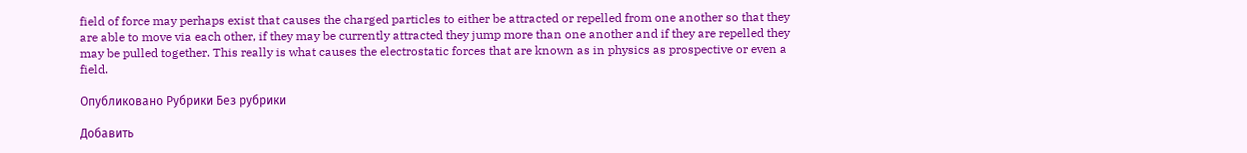field of force may perhaps exist that causes the charged particles to either be attracted or repelled from one another so that they are able to move via each other, if they may be currently attracted they jump more than one another and if they are repelled they may be pulled together. This really is what causes the electrostatic forces that are known as in physics as prospective or even a field.

Опубликовано Рубрики Без рубрики

Добавить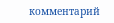комментарий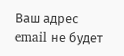Ваш адрес email не будет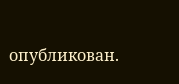опубликован.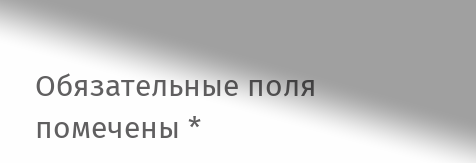Обязательные поля помечены *